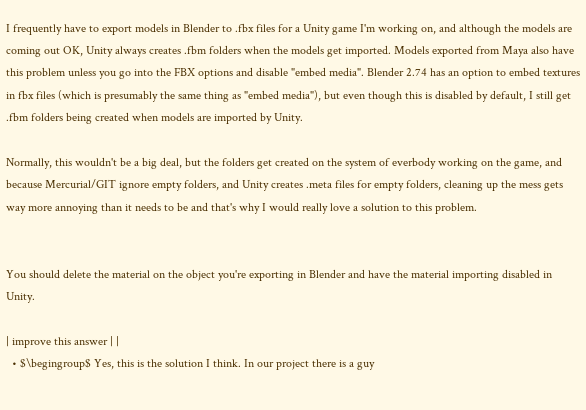I frequently have to export models in Blender to .fbx files for a Unity game I'm working on, and although the models are coming out OK, Unity always creates .fbm folders when the models get imported. Models exported from Maya also have this problem unless you go into the FBX options and disable "embed media". Blender 2.74 has an option to embed textures in fbx files (which is presumably the same thing as "embed media"), but even though this is disabled by default, I still get .fbm folders being created when models are imported by Unity.

Normally, this wouldn't be a big deal, but the folders get created on the system of everbody working on the game, and because Mercurial/GIT ignore empty folders, and Unity creates .meta files for empty folders, cleaning up the mess gets way more annoying than it needs to be and that's why I would really love a solution to this problem.


You should delete the material on the object you're exporting in Blender and have the material importing disabled in Unity.

| improve this answer | |
  • $\begingroup$ Yes, this is the solution I think. In our project there is a guy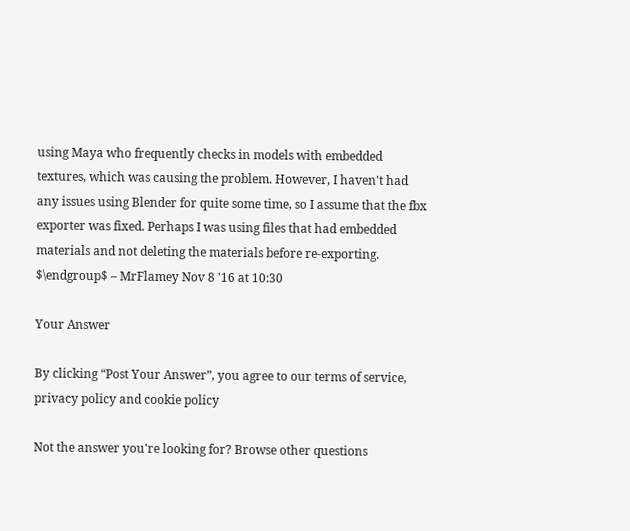using Maya who frequently checks in models with embedded textures, which was causing the problem. However, I haven't had any issues using Blender for quite some time, so I assume that the fbx exporter was fixed. Perhaps I was using files that had embedded materials and not deleting the materials before re-exporting. $\endgroup$ – MrFlamey Nov 8 '16 at 10:30

Your Answer

By clicking “Post Your Answer”, you agree to our terms of service, privacy policy and cookie policy

Not the answer you're looking for? Browse other questions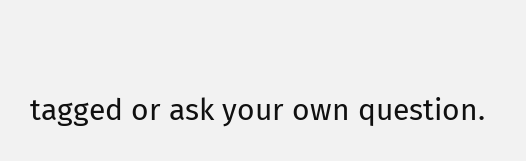tagged or ask your own question.